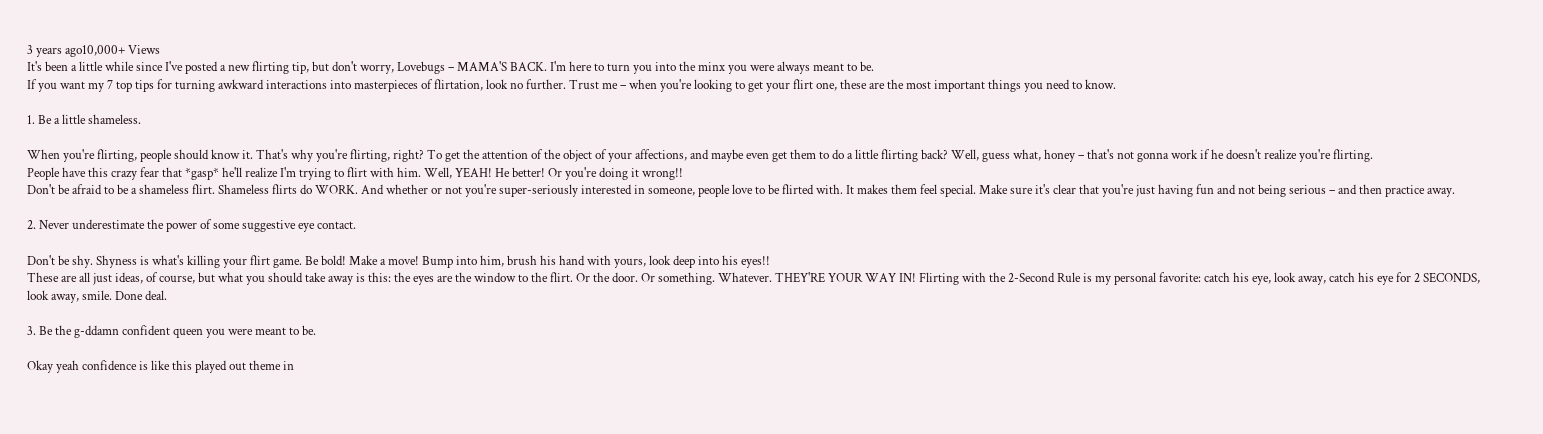3 years ago10,000+ Views
It's been a little while since I've posted a new flirting tip, but don't worry, Lovebugs – MAMA'S BACK. I'm here to turn you into the minx you were always meant to be.
If you want my 7 top tips for turning awkward interactions into masterpieces of flirtation, look no further. Trust me – when you're looking to get your flirt one, these are the most important things you need to know.

1. Be a little shameless.

When you're flirting, people should know it. That's why you're flirting, right? To get the attention of the object of your affections, and maybe even get them to do a little flirting back? Well, guess what, honey – that's not gonna work if he doesn't realize you're flirting.
People have this crazy fear that *gasp* he'll realize I'm trying to flirt with him. Well, YEAH! He better! Or you're doing it wrong!!
Don't be afraid to be a shameless flirt. Shameless flirts do WORK. And whether or not you're super-seriously interested in someone, people love to be flirted with. It makes them feel special. Make sure it's clear that you're just having fun and not being serious – and then practice away.

2. Never underestimate the power of some suggestive eye contact.

Don't be shy. Shyness is what's killing your flirt game. Be bold! Make a move! Bump into him, brush his hand with yours, look deep into his eyes!!
These are all just ideas, of course, but what you should take away is this: the eyes are the window to the flirt. Or the door. Or something. Whatever. THEY'RE YOUR WAY IN! Flirting with the 2-Second Rule is my personal favorite: catch his eye, look away, catch his eye for 2 SECONDS, look away, smile. Done deal.

3. Be the g-ddamn confident queen you were meant to be.

Okay yeah confidence is like this played out theme in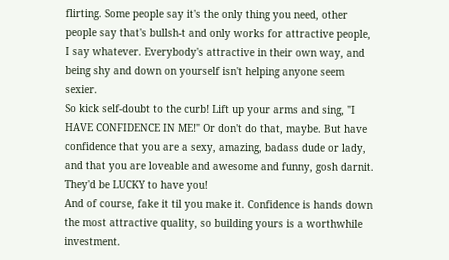flirting. Some people say it's the only thing you need, other people say that's bullsh-t and only works for attractive people, I say whatever. Everybody's attractive in their own way, and being shy and down on yourself isn't helping anyone seem sexier.
So kick self-doubt to the curb! Lift up your arms and sing, "I HAVE CONFIDENCE IN ME!" Or don't do that, maybe. But have confidence that you are a sexy, amazing, badass dude or lady, and that you are loveable and awesome and funny, gosh darnit. They'd be LUCKY to have you!
And of course, fake it til you make it. Confidence is hands down the most attractive quality, so building yours is a worthwhile investment.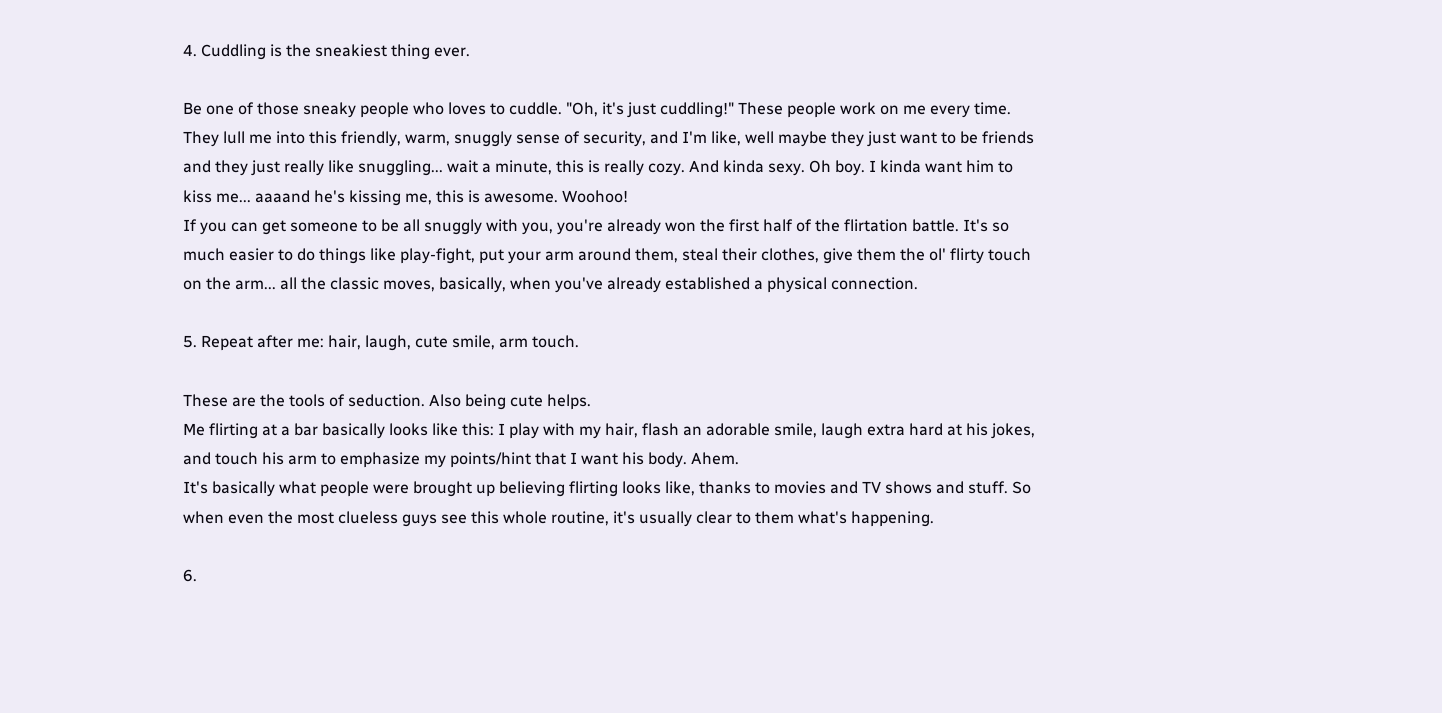4. Cuddling is the sneakiest thing ever.

Be one of those sneaky people who loves to cuddle. "Oh, it's just cuddling!" These people work on me every time. They lull me into this friendly, warm, snuggly sense of security, and I'm like, well maybe they just want to be friends and they just really like snuggling... wait a minute, this is really cozy. And kinda sexy. Oh boy. I kinda want him to kiss me... aaaand he's kissing me, this is awesome. Woohoo!
If you can get someone to be all snuggly with you, you're already won the first half of the flirtation battle. It's so much easier to do things like play-fight, put your arm around them, steal their clothes, give them the ol' flirty touch on the arm... all the classic moves, basically, when you've already established a physical connection.

5. Repeat after me: hair, laugh, cute smile, arm touch.

These are the tools of seduction. Also being cute helps.
Me flirting at a bar basically looks like this: I play with my hair, flash an adorable smile, laugh extra hard at his jokes, and touch his arm to emphasize my points/hint that I want his body. Ahem.
It's basically what people were brought up believing flirting looks like, thanks to movies and TV shows and stuff. So when even the most clueless guys see this whole routine, it's usually clear to them what's happening.

6.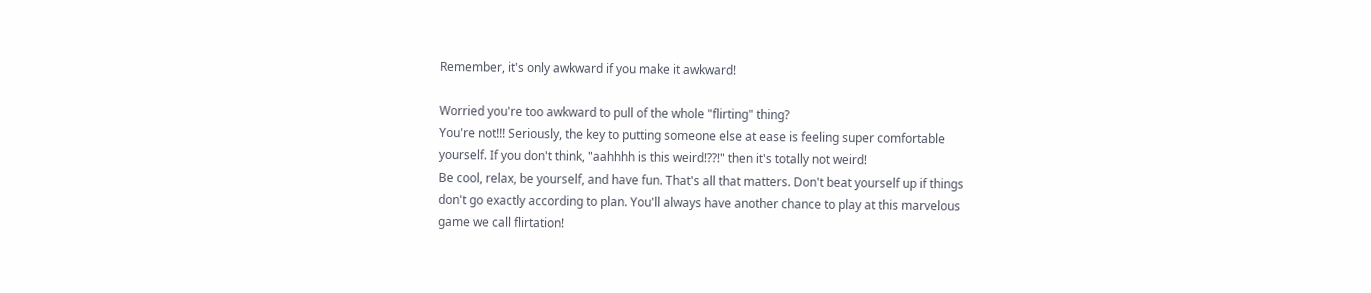Remember, it's only awkward if you make it awkward!

Worried you're too awkward to pull of the whole "flirting" thing?
You're not!!! Seriously, the key to putting someone else at ease is feeling super comfortable yourself. If you don't think, "aahhhh is this weird!??!" then it's totally not weird!
Be cool, relax, be yourself, and have fun. That's all that matters. Don't beat yourself up if things don't go exactly according to plan. You'll always have another chance to play at this marvelous game we call flirtation!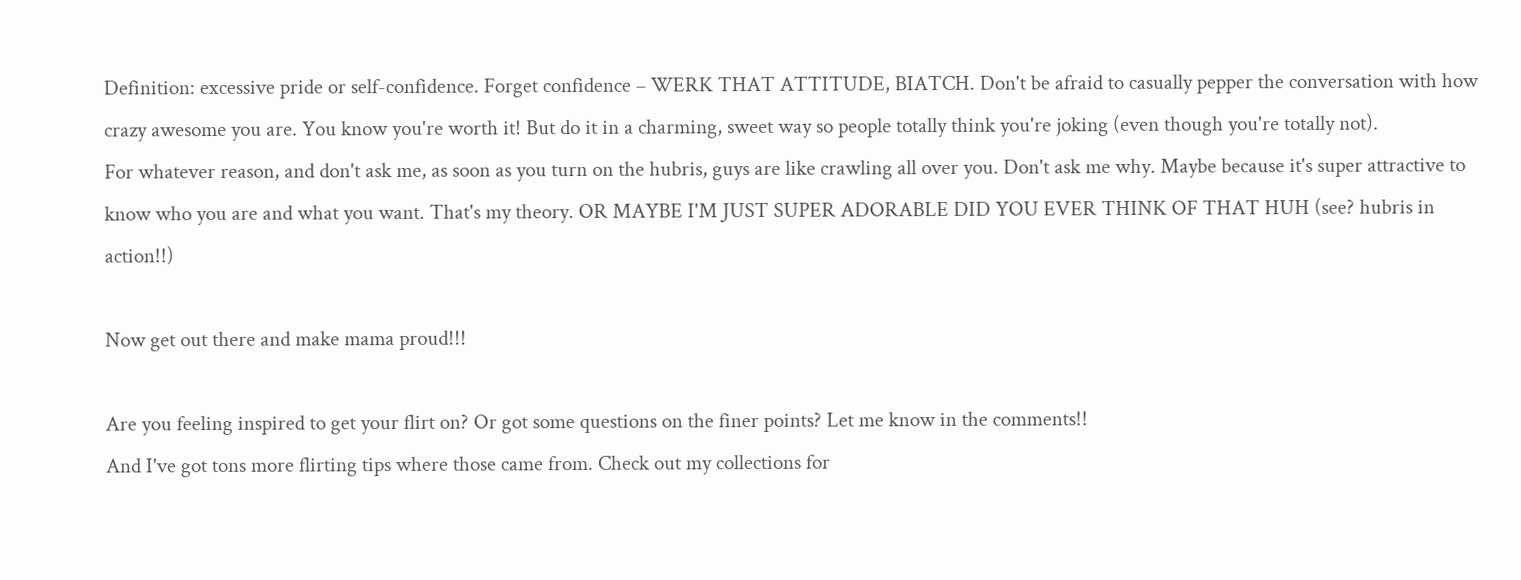Definition: excessive pride or self-confidence. Forget confidence – WERK THAT ATTITUDE, BIATCH. Don't be afraid to casually pepper the conversation with how crazy awesome you are. You know you're worth it! But do it in a charming, sweet way so people totally think you're joking (even though you're totally not).
For whatever reason, and don't ask me, as soon as you turn on the hubris, guys are like crawling all over you. Don't ask me why. Maybe because it's super attractive to know who you are and what you want. That's my theory. OR MAYBE I'M JUST SUPER ADORABLE DID YOU EVER THINK OF THAT HUH (see? hubris in action!!)

Now get out there and make mama proud!!!

Are you feeling inspired to get your flirt on? Or got some questions on the finer points? Let me know in the comments!!
And I've got tons more flirting tips where those came from. Check out my collections for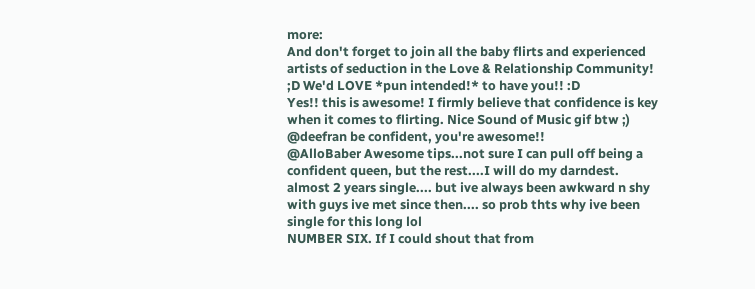more:
And don't forget to join all the baby flirts and experienced artists of seduction in the Love & Relationship Community! ;D We'd LOVE *pun intended!* to have you!! :D
Yes!! this is awesome! I firmly believe that confidence is key when it comes to flirting. Nice Sound of Music gif btw ;)
@deefran be confident, you're awesome!!
@AlloBaber Awesome tips...not sure I can pull off being a confident queen, but the rest....I will do my darndest.
almost 2 years single.... but ive always been awkward n shy with guys ive met since then.... so prob thts why ive been single for this long lol
NUMBER SIX. If I could shout that from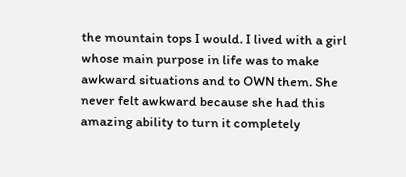the mountain tops I would. I lived with a girl whose main purpose in life was to make awkward situations and to OWN them. She never felt awkward because she had this amazing ability to turn it completely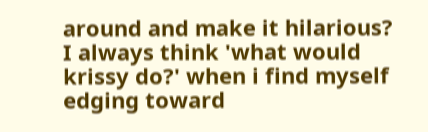around and make it hilarious? I always think 'what would krissy do?' when i find myself edging toward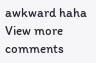awkward haha
View more comments